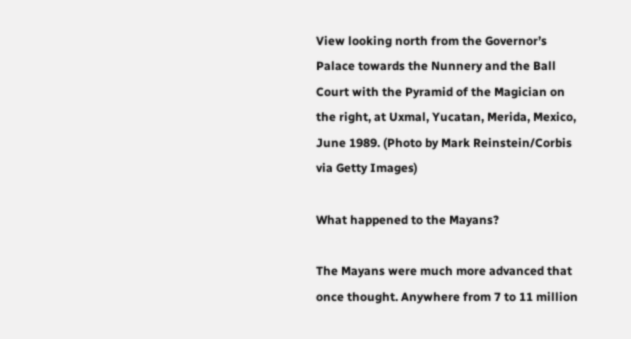View looking north from the Governor’s Palace towards the Nunnery and the Ball Court with the Pyramid of the Magician on the right, at Uxmal, Yucatan, Merida, Mexico, June 1989. (Photo by Mark Reinstein/Corbis via Getty Images)

What happened to the Mayans?

The Mayans were much more advanced that once thought. Anywhere from 7 to 11 million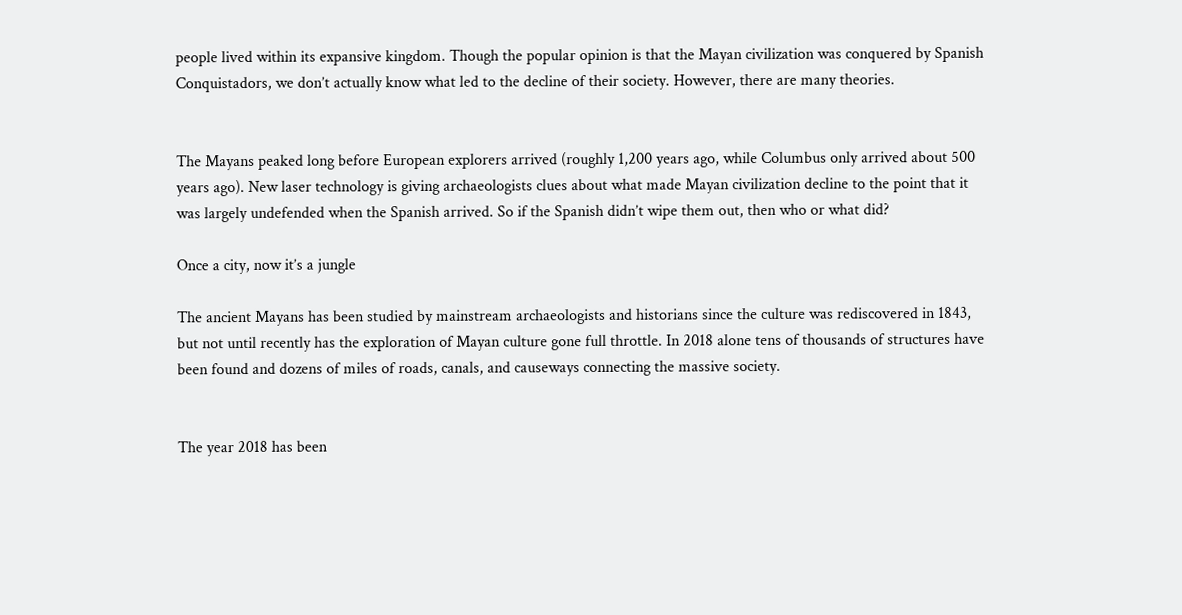people lived within its expansive kingdom. Though the popular opinion is that the Mayan civilization was conquered by Spanish Conquistadors, we don’t actually know what led to the decline of their society. However, there are many theories.


The Mayans peaked long before European explorers arrived (roughly 1,200 years ago, while Columbus only arrived about 500 years ago). New laser technology is giving archaeologists clues about what made Mayan civilization decline to the point that it was largely undefended when the Spanish arrived. So if the Spanish didn’t wipe them out, then who or what did?

Once a city, now it’s a jungle

The ancient Mayans has been studied by mainstream archaeologists and historians since the culture was rediscovered in 1843, but not until recently has the exploration of Mayan culture gone full throttle. In 2018 alone tens of thousands of structures have been found and dozens of miles of roads, canals, and causeways connecting the massive society.


The year 2018 has been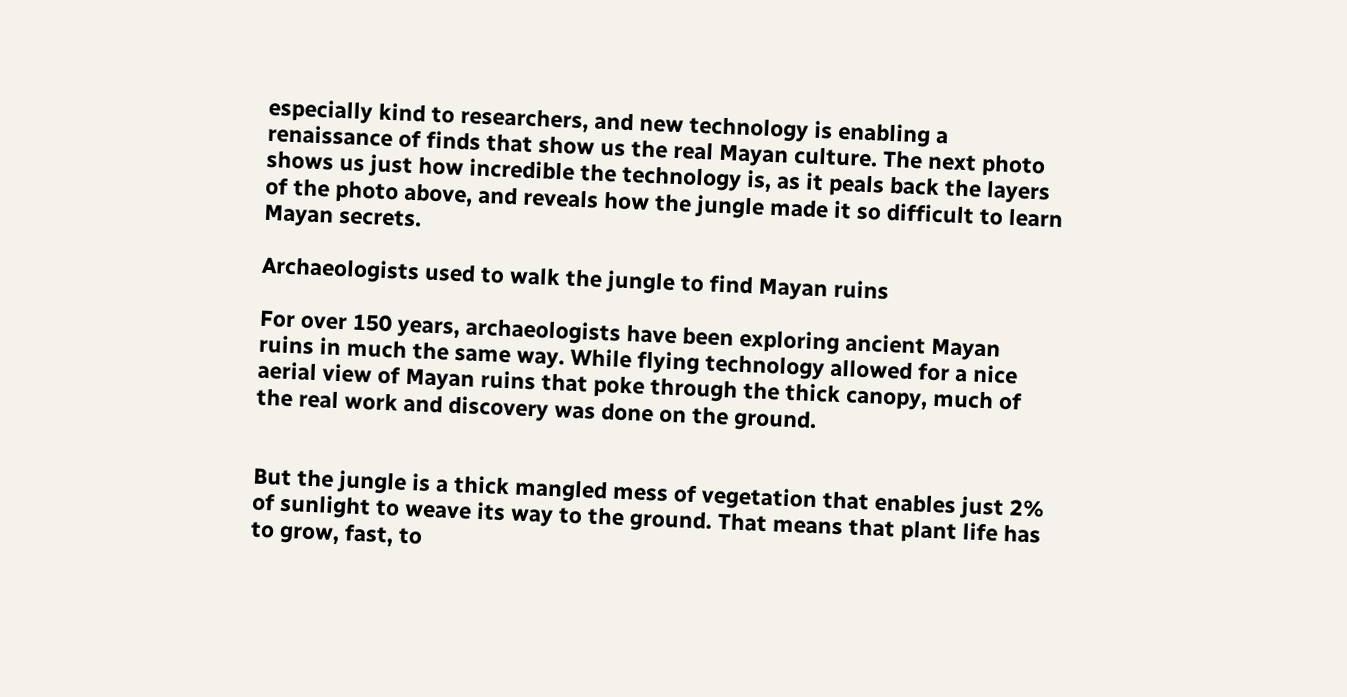especially kind to researchers, and new technology is enabling a renaissance of finds that show us the real Mayan culture. The next photo shows us just how incredible the technology is, as it peals back the layers of the photo above, and reveals how the jungle made it so difficult to learn Mayan secrets.

Archaeologists used to walk the jungle to find Mayan ruins

For over 150 years, archaeologists have been exploring ancient Mayan ruins in much the same way. While flying technology allowed for a nice aerial view of Mayan ruins that poke through the thick canopy, much of the real work and discovery was done on the ground.


But the jungle is a thick mangled mess of vegetation that enables just 2% of sunlight to weave its way to the ground. That means that plant life has to grow, fast, to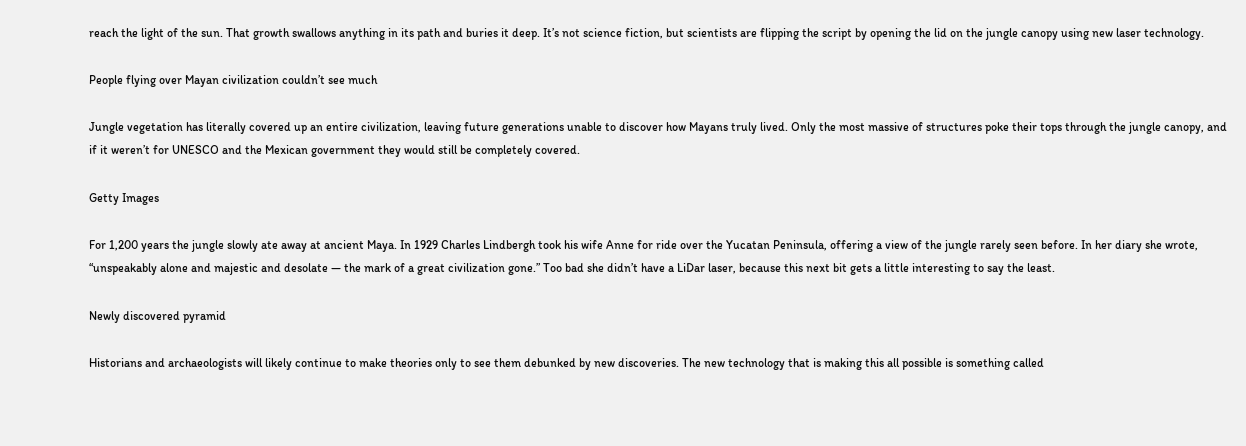reach the light of the sun. That growth swallows anything in its path and buries it deep. It’s not science fiction, but scientists are flipping the script by opening the lid on the jungle canopy using new laser technology.

People flying over Mayan civilization couldn’t see much

Jungle vegetation has literally covered up an entire civilization, leaving future generations unable to discover how Mayans truly lived. Only the most massive of structures poke their tops through the jungle canopy, and if it weren’t for UNESCO and the Mexican government they would still be completely covered.

Getty Images

For 1,200 years the jungle slowly ate away at ancient Maya. In 1929 Charles Lindbergh took his wife Anne for ride over the Yucatan Peninsula, offering a view of the jungle rarely seen before. In her diary she wrote, “unspeakably alone and majestic and desolate — the mark of a great civilization gone.” Too bad she didn’t have a LiDar laser, because this next bit gets a little interesting to say the least.

Newly discovered pyramid

Historians and archaeologists will likely continue to make theories only to see them debunked by new discoveries. The new technology that is making this all possible is something called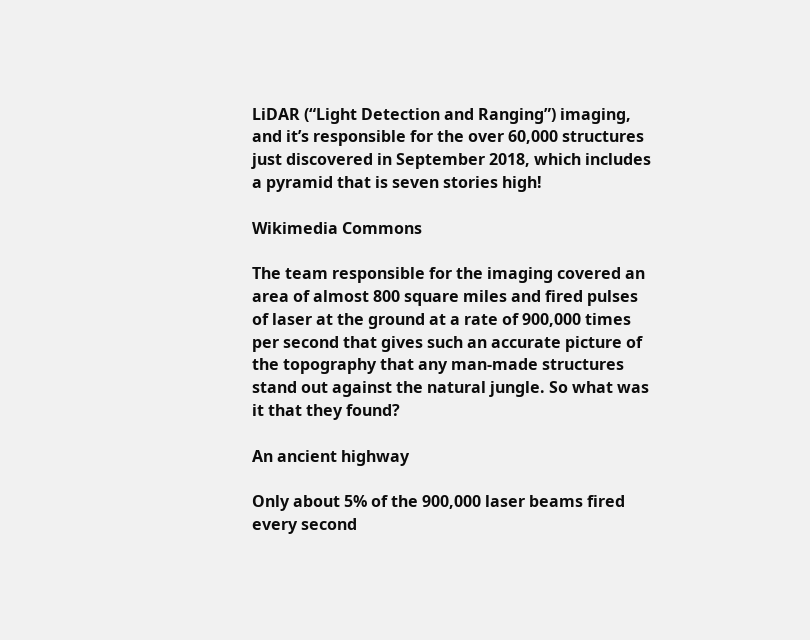LiDAR (“Light Detection and Ranging”) imaging, and it’s responsible for the over 60,000 structures just discovered in September 2018, which includes a pyramid that is seven stories high!

Wikimedia Commons

The team responsible for the imaging covered an area of almost 800 square miles and fired pulses of laser at the ground at a rate of 900,000 times per second that gives such an accurate picture of the topography that any man-made structures stand out against the natural jungle. So what was it that they found?

An ancient highway

Only about 5% of the 900,000 laser beams fired every second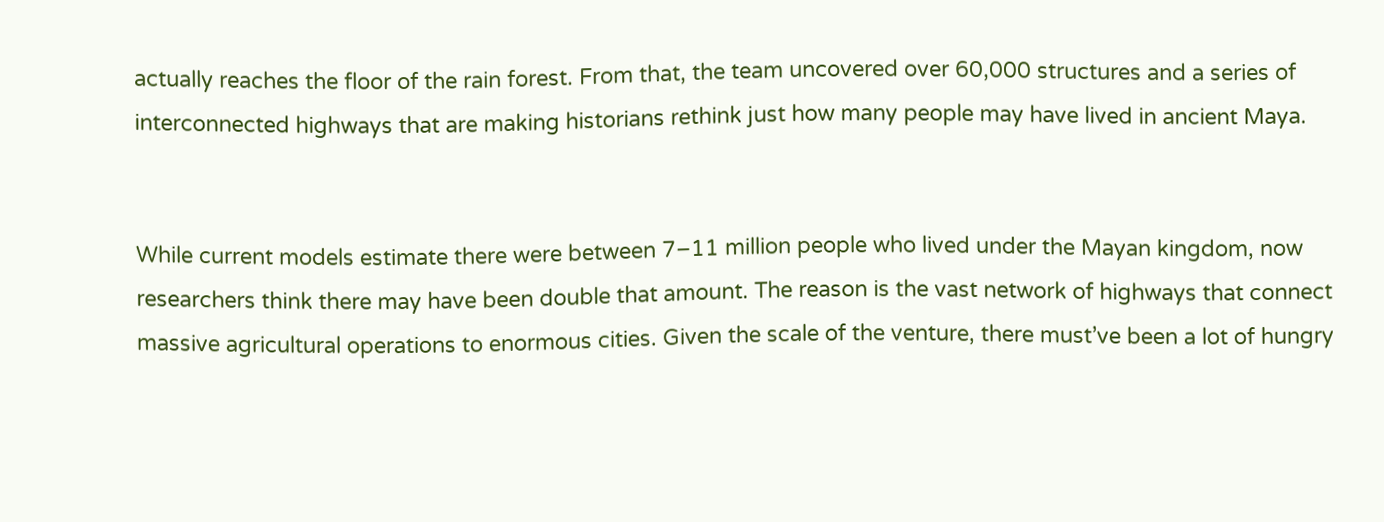actually reaches the floor of the rain forest. From that, the team uncovered over 60,000 structures and a series of interconnected highways that are making historians rethink just how many people may have lived in ancient Maya.


While current models estimate there were between 7–11 million people who lived under the Mayan kingdom, now researchers think there may have been double that amount. The reason is the vast network of highways that connect massive agricultural operations to enormous cities. Given the scale of the venture, there must’ve been a lot of hungry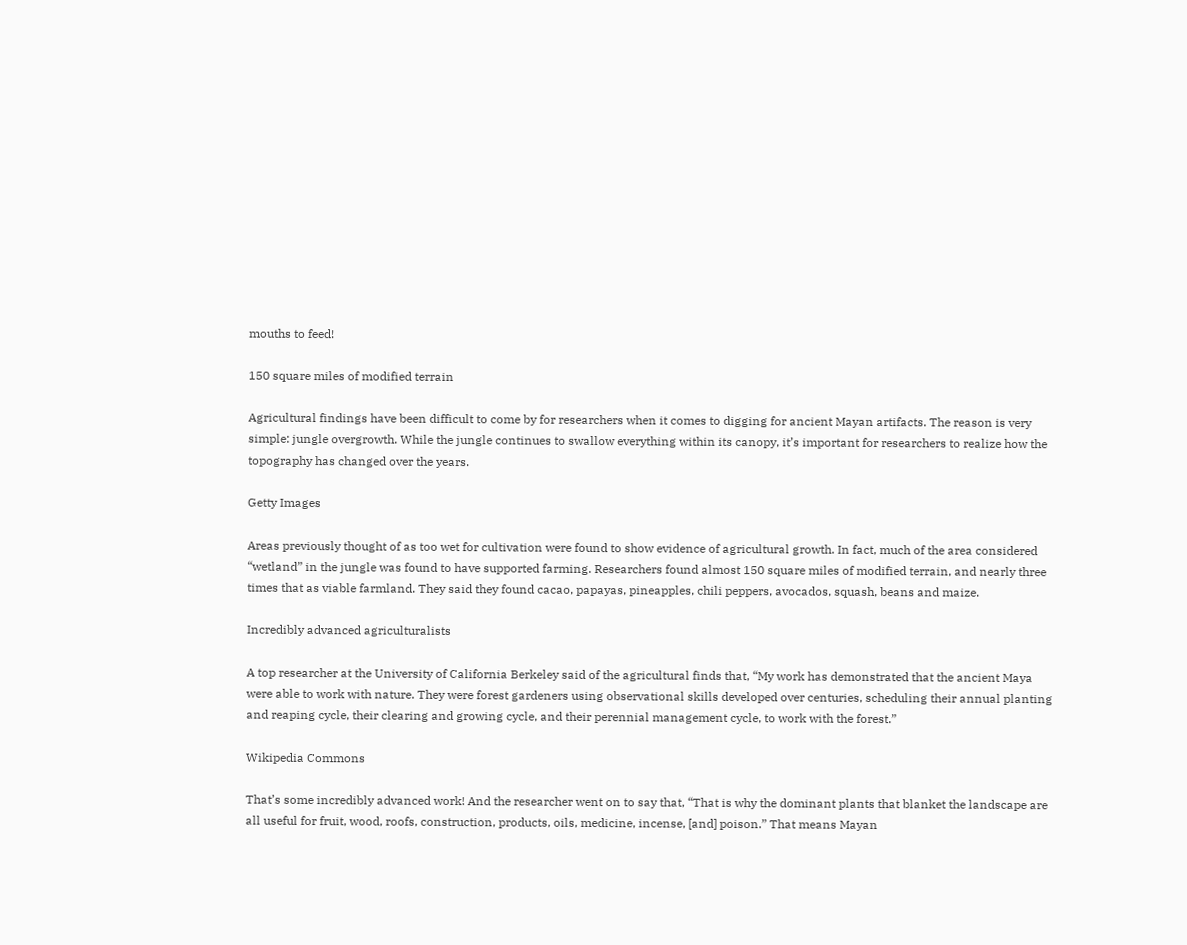mouths to feed!

150 square miles of modified terrain

Agricultural findings have been difficult to come by for researchers when it comes to digging for ancient Mayan artifacts. The reason is very simple: jungle overgrowth. While the jungle continues to swallow everything within its canopy, it’s important for researchers to realize how the topography has changed over the years.

Getty Images

Areas previously thought of as too wet for cultivation were found to show evidence of agricultural growth. In fact, much of the area considered “wetland” in the jungle was found to have supported farming. Researchers found almost 150 square miles of modified terrain, and nearly three times that as viable farmland. They said they found cacao, papayas, pineapples, chili peppers, avocados, squash, beans and maize.

Incredibly advanced agriculturalists

A top researcher at the University of California Berkeley said of the agricultural finds that, “My work has demonstrated that the ancient Maya were able to work with nature. They were forest gardeners using observational skills developed over centuries, scheduling their annual planting and reaping cycle, their clearing and growing cycle, and their perennial management cycle, to work with the forest.”

Wikipedia Commons

That’s some incredibly advanced work! And the researcher went on to say that, “That is why the dominant plants that blanket the landscape are all useful for fruit, wood, roofs, construction, products, oils, medicine, incense, [and] poison.” That means Mayan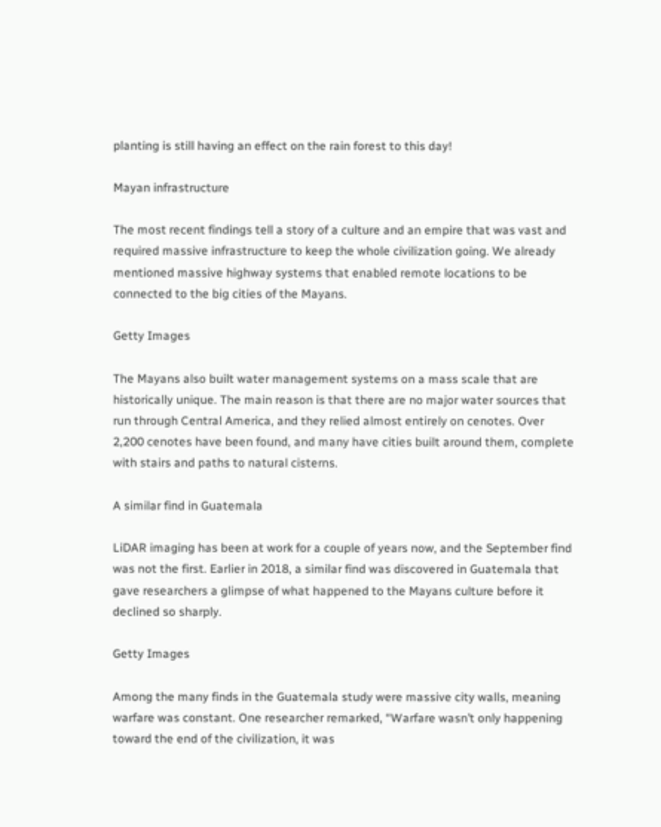planting is still having an effect on the rain forest to this day!

Mayan infrastructure

The most recent findings tell a story of a culture and an empire that was vast and required massive infrastructure to keep the whole civilization going. We already mentioned massive highway systems that enabled remote locations to be connected to the big cities of the Mayans.

Getty Images

The Mayans also built water management systems on a mass scale that are historically unique. The main reason is that there are no major water sources that run through Central America, and they relied almost entirely on cenotes. Over 2,200 cenotes have been found, and many have cities built around them, complete with stairs and paths to natural cisterns.

A similar find in Guatemala

LiDAR imaging has been at work for a couple of years now, and the September find was not the first. Earlier in 2018, a similar find was discovered in Guatemala that gave researchers a glimpse of what happened to the Mayans culture before it declined so sharply.

Getty Images

Among the many finds in the Guatemala study were massive city walls, meaning warfare was constant. One researcher remarked, “Warfare wasn’t only happening toward the end of the civilization, it was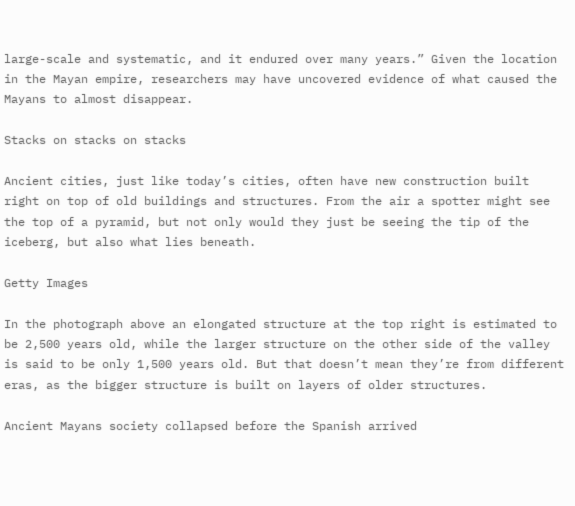large-scale and systematic, and it endured over many years.” Given the location in the Mayan empire, researchers may have uncovered evidence of what caused the Mayans to almost disappear.

Stacks on stacks on stacks

Ancient cities, just like today’s cities, often have new construction built right on top of old buildings and structures. From the air a spotter might see the top of a pyramid, but not only would they just be seeing the tip of the iceberg, but also what lies beneath.

Getty Images

In the photograph above an elongated structure at the top right is estimated to be 2,500 years old, while the larger structure on the other side of the valley is said to be only 1,500 years old. But that doesn’t mean they’re from different eras, as the bigger structure is built on layers of older structures.

Ancient Mayans society collapsed before the Spanish arrived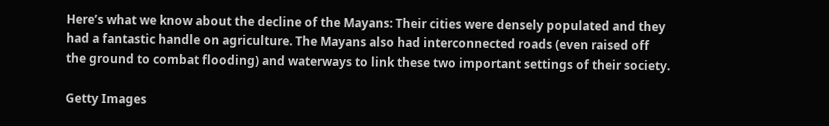Here’s what we know about the decline of the Mayans: Their cities were densely populated and they had a fantastic handle on agriculture. The Mayans also had interconnected roads (even raised off the ground to combat flooding) and waterways to link these two important settings of their society.

Getty Images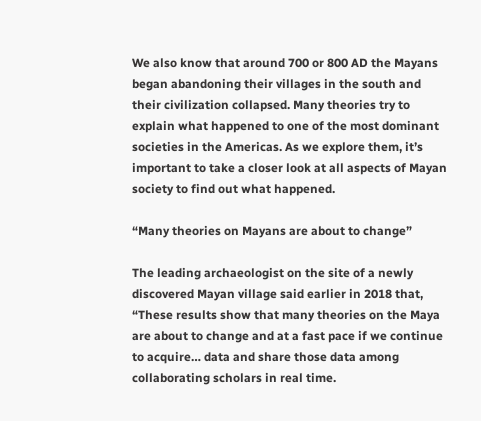We also know that around 700 or 800 AD the Mayans began abandoning their villages in the south and their civilization collapsed. Many theories try to explain what happened to one of the most dominant societies in the Americas. As we explore them, it’s important to take a closer look at all aspects of Mayan society to find out what happened.

“Many theories on Mayans are about to change”

The leading archaeologist on the site of a newly discovered Mayan village said earlier in 2018 that, “These results show that many theories on the Maya are about to change and at a fast pace if we continue to acquire… data and share those data among collaborating scholars in real time.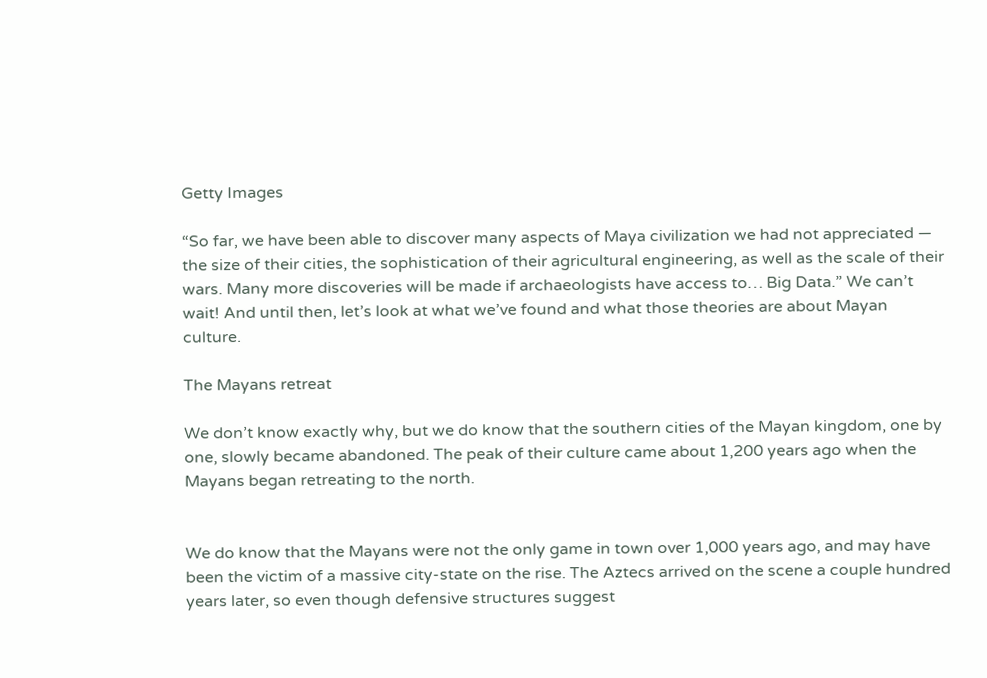Getty Images

“So far, we have been able to discover many aspects of Maya civilization we had not appreciated — the size of their cities, the sophistication of their agricultural engineering, as well as the scale of their wars. Many more discoveries will be made if archaeologists have access to… Big Data.” We can’t wait! And until then, let’s look at what we’ve found and what those theories are about Mayan culture.

The Mayans retreat

We don’t know exactly why, but we do know that the southern cities of the Mayan kingdom, one by one, slowly became abandoned. The peak of their culture came about 1,200 years ago when the Mayans began retreating to the north.


We do know that the Mayans were not the only game in town over 1,000 years ago, and may have been the victim of a massive city-state on the rise. The Aztecs arrived on the scene a couple hundred years later, so even though defensive structures suggest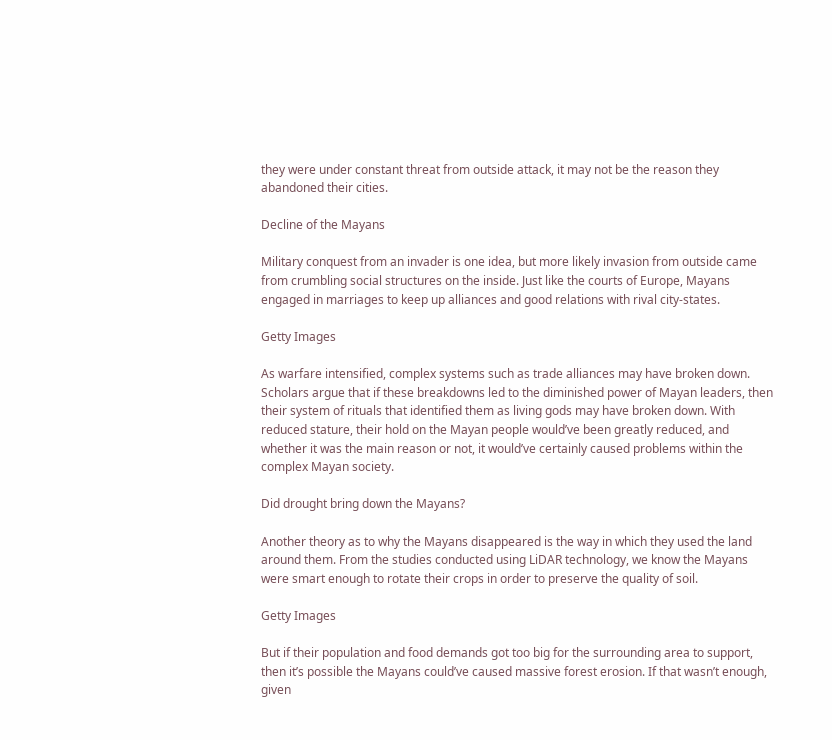they were under constant threat from outside attack, it may not be the reason they abandoned their cities.

Decline of the Mayans

Military conquest from an invader is one idea, but more likely invasion from outside came from crumbling social structures on the inside. Just like the courts of Europe, Mayans engaged in marriages to keep up alliances and good relations with rival city-states.

Getty Images

As warfare intensified, complex systems such as trade alliances may have broken down. Scholars argue that if these breakdowns led to the diminished power of Mayan leaders, then their system of rituals that identified them as living gods may have broken down. With reduced stature, their hold on the Mayan people would’ve been greatly reduced, and whether it was the main reason or not, it would’ve certainly caused problems within the complex Mayan society.

Did drought bring down the Mayans?

Another theory as to why the Mayans disappeared is the way in which they used the land around them. From the studies conducted using LiDAR technology, we know the Mayans were smart enough to rotate their crops in order to preserve the quality of soil.

Getty Images

But if their population and food demands got too big for the surrounding area to support, then it’s possible the Mayans could’ve caused massive forest erosion. If that wasn’t enough, given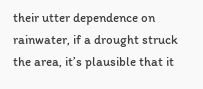their utter dependence on rainwater, if a drought struck the area, it’s plausible that it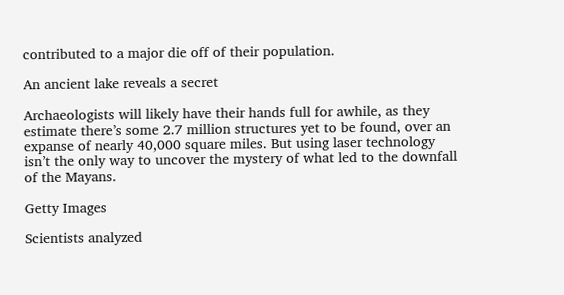contributed to a major die off of their population.

An ancient lake reveals a secret

Archaeologists will likely have their hands full for awhile, as they estimate there’s some 2.7 million structures yet to be found, over an expanse of nearly 40,000 square miles. But using laser technology isn’t the only way to uncover the mystery of what led to the downfall of the Mayans.

Getty Images

Scientists analyzed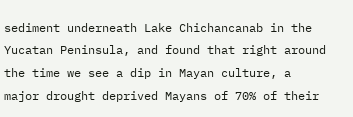sediment underneath Lake Chichancanab in the Yucatan Peninsula, and found that right around the time we see a dip in Mayan culture, a major drought deprived Mayans of 70% of their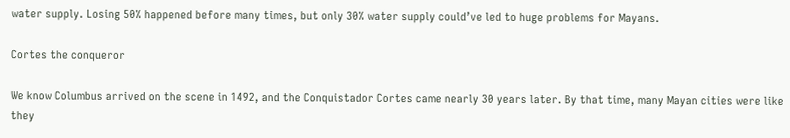water supply. Losing 50% happened before many times, but only 30% water supply could’ve led to huge problems for Mayans.

Cortes the conqueror

We know Columbus arrived on the scene in 1492, and the Conquistador Cortes came nearly 30 years later. By that time, many Mayan cities were like they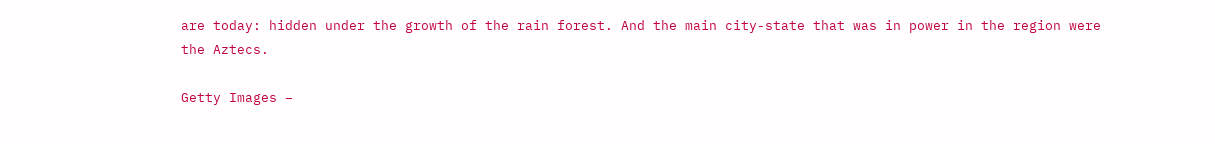are today: hidden under the growth of the rain forest. And the main city-state that was in power in the region were the Aztecs.

Getty Images –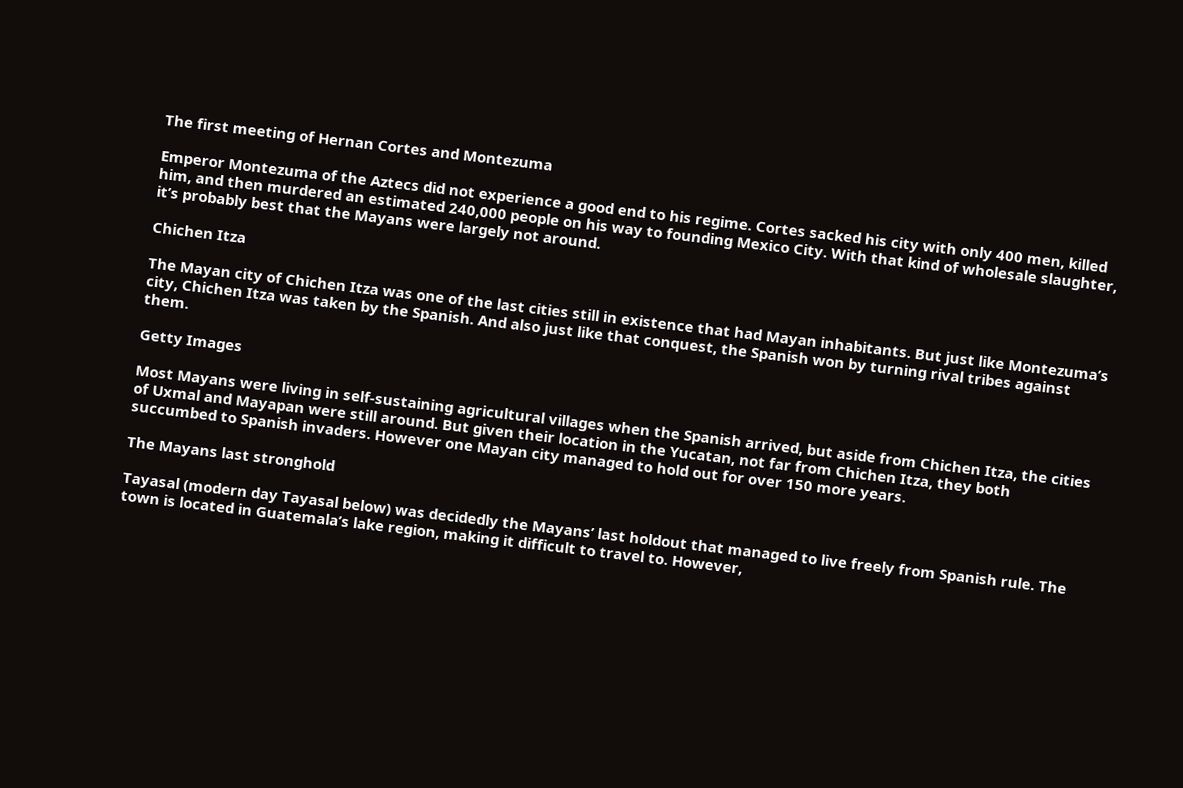The first meeting of Hernan Cortes and Montezuma

Emperor Montezuma of the Aztecs did not experience a good end to his regime. Cortes sacked his city with only 400 men, killed him, and then murdered an estimated 240,000 people on his way to founding Mexico City. With that kind of wholesale slaughter, it’s probably best that the Mayans were largely not around.

Chichen Itza

The Mayan city of Chichen Itza was one of the last cities still in existence that had Mayan inhabitants. But just like Montezuma’s city, Chichen Itza was taken by the Spanish. And also just like that conquest, the Spanish won by turning rival tribes against them.

Getty Images

Most Mayans were living in self-sustaining agricultural villages when the Spanish arrived, but aside from Chichen Itza, the cities of Uxmal and Mayapan were still around. But given their location in the Yucatan, not far from Chichen Itza, they both succumbed to Spanish invaders. However one Mayan city managed to hold out for over 150 more years.

The Mayans last stronghold

Tayasal (modern day Tayasal below) was decidedly the Mayans’ last holdout that managed to live freely from Spanish rule. The town is located in Guatemala’s lake region, making it difficult to travel to. However,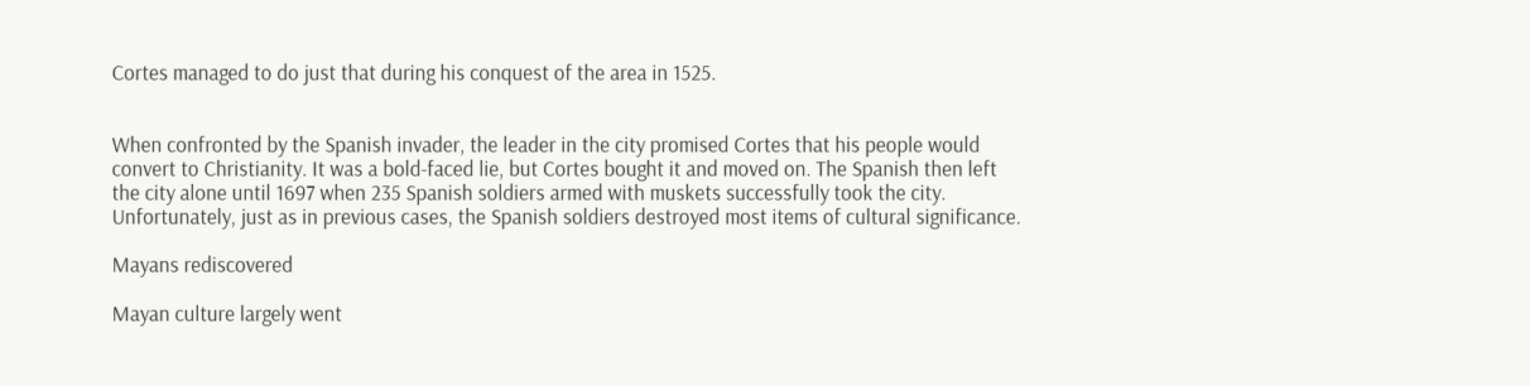Cortes managed to do just that during his conquest of the area in 1525.


When confronted by the Spanish invader, the leader in the city promised Cortes that his people would convert to Christianity. It was a bold-faced lie, but Cortes bought it and moved on. The Spanish then left the city alone until 1697 when 235 Spanish soldiers armed with muskets successfully took the city. Unfortunately, just as in previous cases, the Spanish soldiers destroyed most items of cultural significance.

Mayans rediscovered

Mayan culture largely went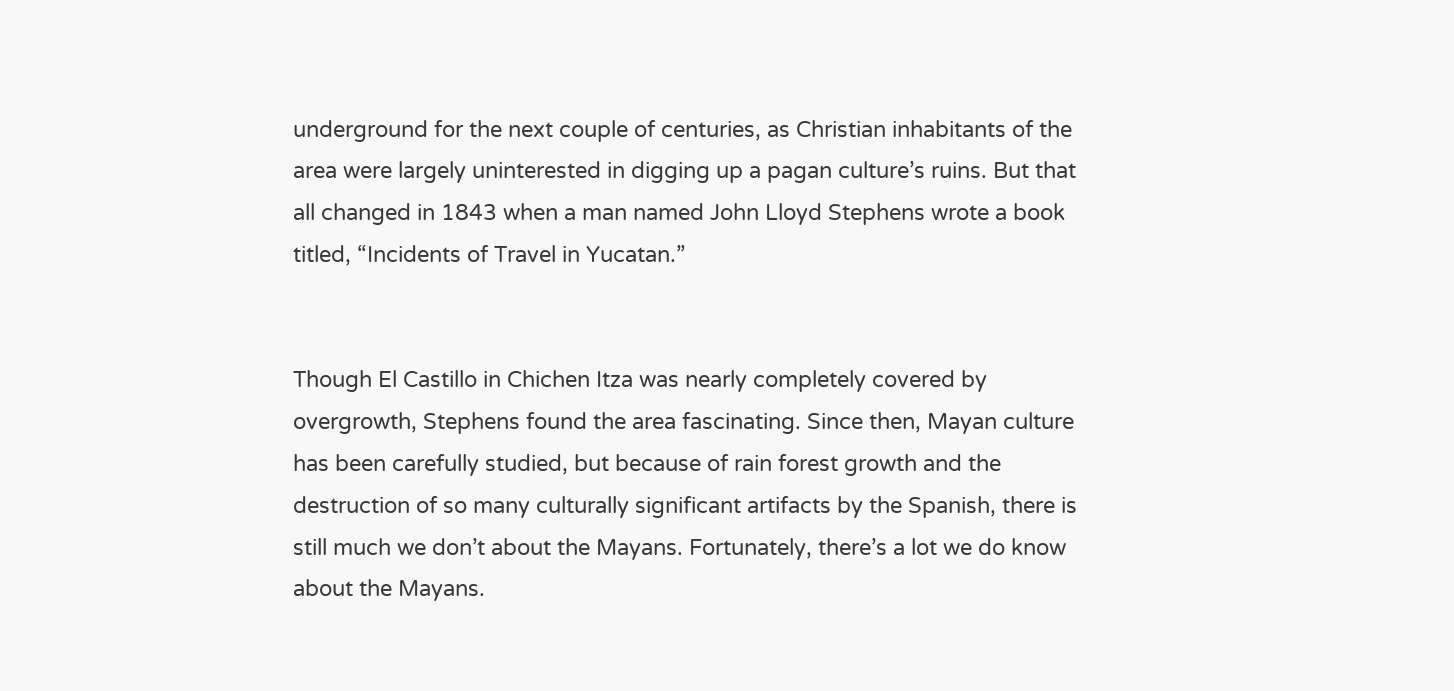underground for the next couple of centuries, as Christian inhabitants of the area were largely uninterested in digging up a pagan culture’s ruins. But that all changed in 1843 when a man named John Lloyd Stephens wrote a book titled, “Incidents of Travel in Yucatan.”


Though El Castillo in Chichen Itza was nearly completely covered by overgrowth, Stephens found the area fascinating. Since then, Mayan culture has been carefully studied, but because of rain forest growth and the destruction of so many culturally significant artifacts by the Spanish, there is still much we don’t about the Mayans. Fortunately, there’s a lot we do know about the Mayans.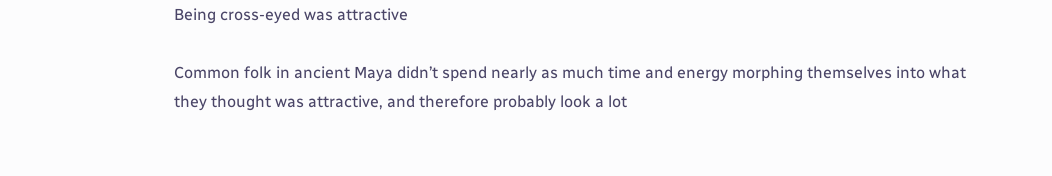Being cross-eyed was attractive

Common folk in ancient Maya didn’t spend nearly as much time and energy morphing themselves into what they thought was attractive, and therefore probably look a lot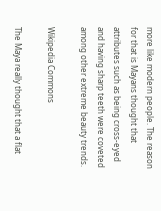more like modern people. The reason for that is Mayans thought that attributes such as being cross-eyed and having sharp teeth were coveted among other extreme beauty trends.

Wikipedia Commons

The Maya really thought that a flat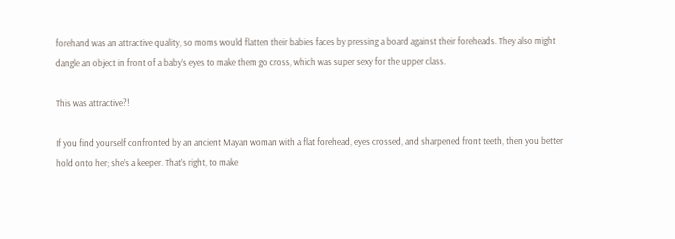forehand was an attractive quality, so moms would flatten their babies faces by pressing a board against their foreheads. They also might dangle an object in front of a baby’s eyes to make them go cross, which was super sexy for the upper class.

This was attractive?!

If you find yourself confronted by an ancient Mayan woman with a flat forehead, eyes crossed, and sharpened front teeth, then you better hold onto her; she’s a keeper. That’s right, to make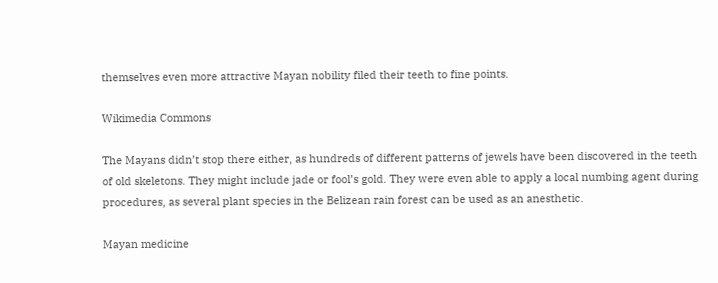themselves even more attractive Mayan nobility filed their teeth to fine points.

Wikimedia Commons

The Mayans didn’t stop there either, as hundreds of different patterns of jewels have been discovered in the teeth of old skeletons. They might include jade or fool’s gold. They were even able to apply a local numbing agent during procedures, as several plant species in the Belizean rain forest can be used as an anesthetic.

Mayan medicine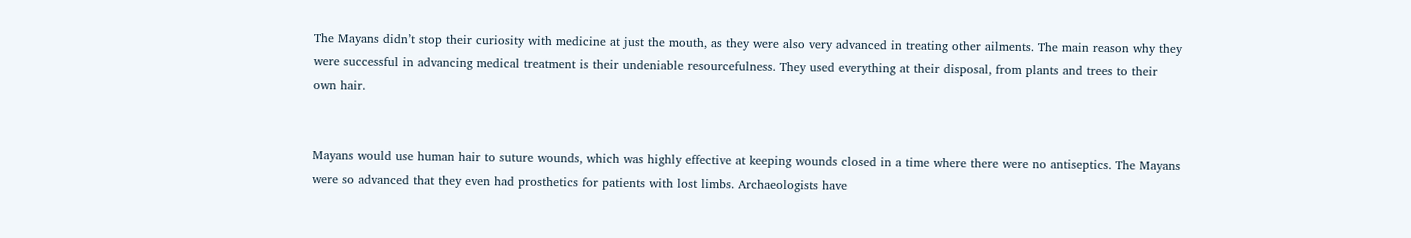The Mayans didn’t stop their curiosity with medicine at just the mouth, as they were also very advanced in treating other ailments. The main reason why they were successful in advancing medical treatment is their undeniable resourcefulness. They used everything at their disposal, from plants and trees to their own hair.


Mayans would use human hair to suture wounds, which was highly effective at keeping wounds closed in a time where there were no antiseptics. The Mayans were so advanced that they even had prosthetics for patients with lost limbs. Archaeologists have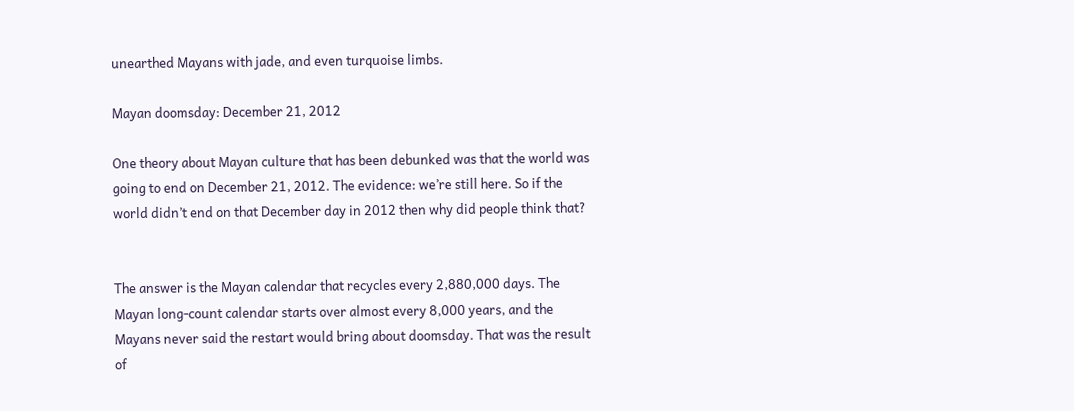unearthed Mayans with jade, and even turquoise limbs.

Mayan doomsday: December 21, 2012

One theory about Mayan culture that has been debunked was that the world was going to end on December 21, 2012. The evidence: we’re still here. So if the world didn’t end on that December day in 2012 then why did people think that?


The answer is the Mayan calendar that recycles every 2,880,000 days. The Mayan long-count calendar starts over almost every 8,000 years, and the Mayans never said the restart would bring about doomsday. That was the result of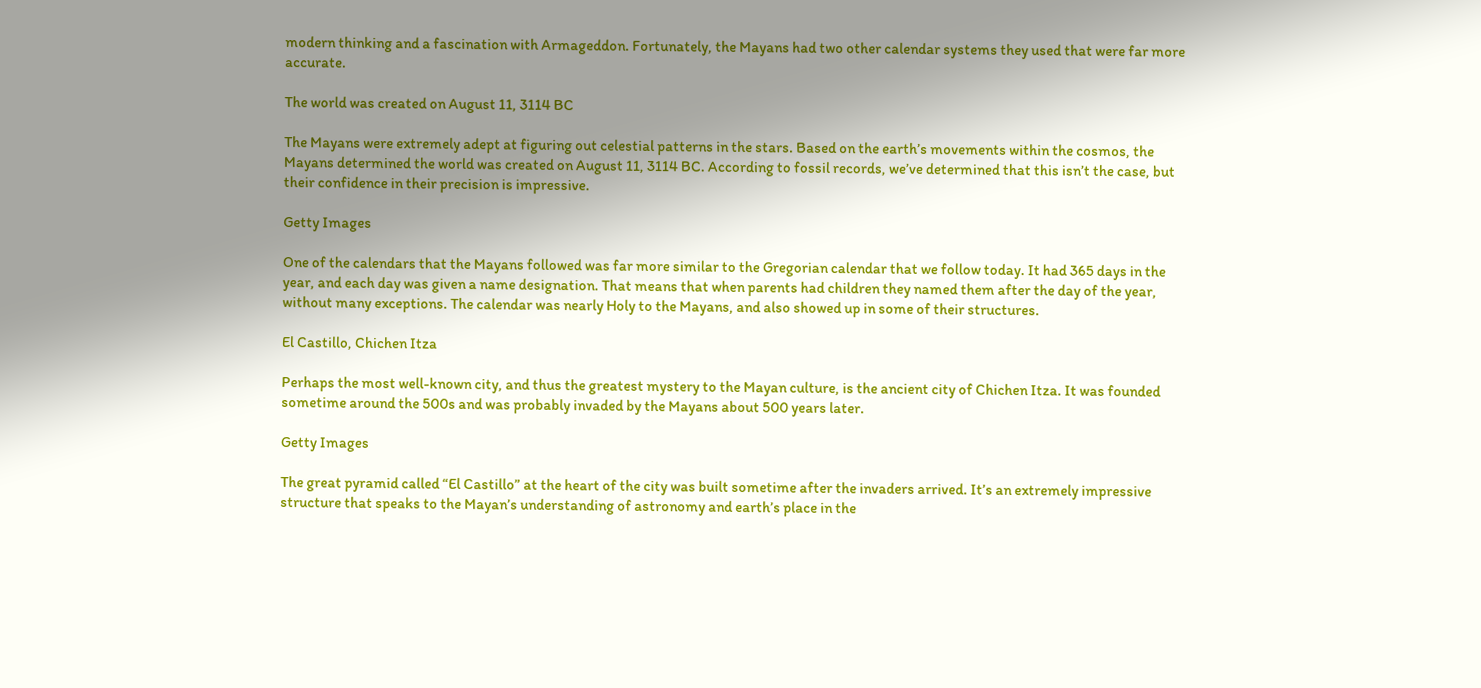modern thinking and a fascination with Armageddon. Fortunately, the Mayans had two other calendar systems they used that were far more accurate.

The world was created on August 11, 3114 BC

The Mayans were extremely adept at figuring out celestial patterns in the stars. Based on the earth’s movements within the cosmos, the Mayans determined the world was created on August 11, 3114 BC. According to fossil records, we’ve determined that this isn’t the case, but their confidence in their precision is impressive.

Getty Images

One of the calendars that the Mayans followed was far more similar to the Gregorian calendar that we follow today. It had 365 days in the year, and each day was given a name designation. That means that when parents had children they named them after the day of the year, without many exceptions. The calendar was nearly Holy to the Mayans, and also showed up in some of their structures.

El Castillo, Chichen Itza

Perhaps the most well-known city, and thus the greatest mystery to the Mayan culture, is the ancient city of Chichen Itza. It was founded sometime around the 500s and was probably invaded by the Mayans about 500 years later.

Getty Images

The great pyramid called “El Castillo” at the heart of the city was built sometime after the invaders arrived. It’s an extremely impressive structure that speaks to the Mayan’s understanding of astronomy and earth’s place in the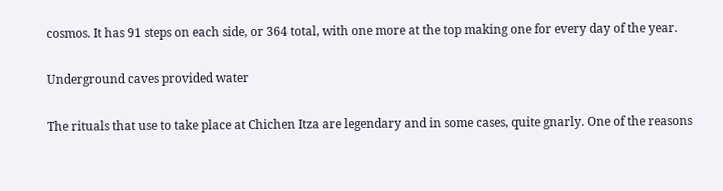cosmos. It has 91 steps on each side, or 364 total, with one more at the top making one for every day of the year.

Underground caves provided water

The rituals that use to take place at Chichen Itza are legendary and in some cases, quite gnarly. One of the reasons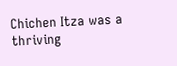Chichen Itza was a thriving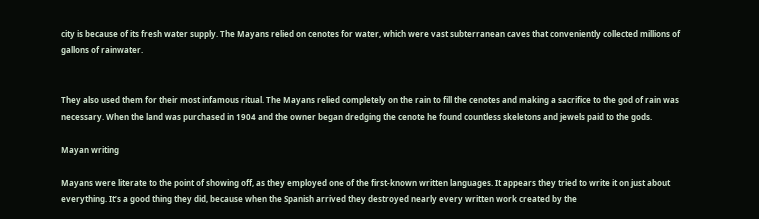city is because of its fresh water supply. The Mayans relied on cenotes for water, which were vast subterranean caves that conveniently collected millions of gallons of rainwater.


They also used them for their most infamous ritual. The Mayans relied completely on the rain to fill the cenotes and making a sacrifice to the god of rain was necessary. When the land was purchased in 1904 and the owner began dredging the cenote he found countless skeletons and jewels paid to the gods.

Mayan writing

Mayans were literate to the point of showing off, as they employed one of the first-known written languages. It appears they tried to write it on just about everything. It’s a good thing they did, because when the Spanish arrived they destroyed nearly every written work created by the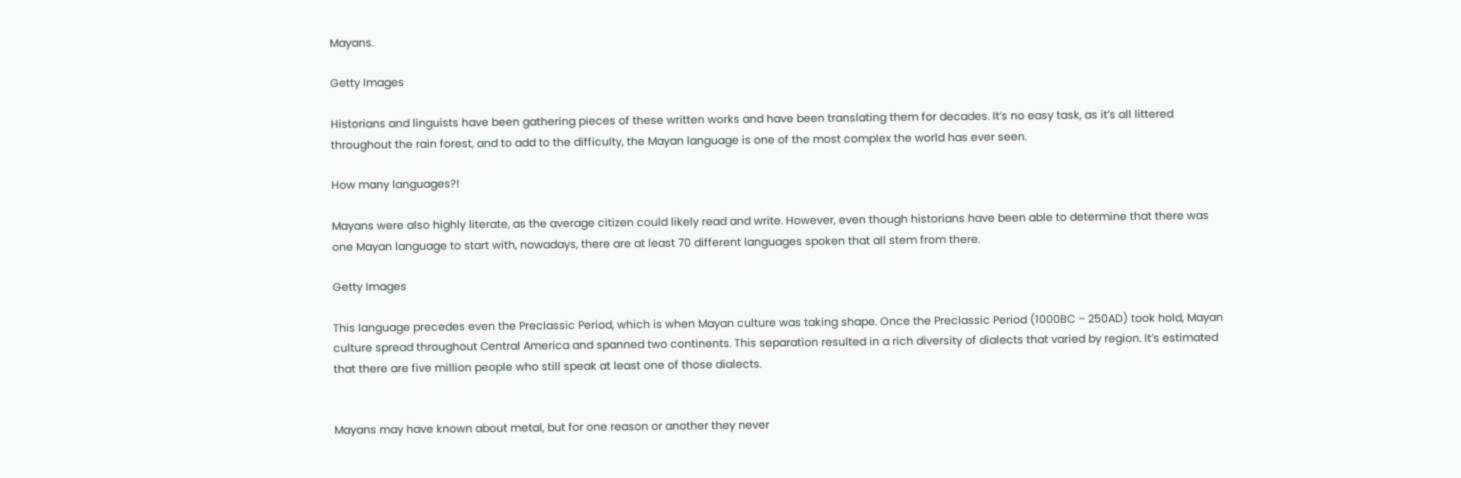Mayans.

Getty Images

Historians and linguists have been gathering pieces of these written works and have been translating them for decades. It’s no easy task, as it’s all littered throughout the rain forest, and to add to the difficulty, the Mayan language is one of the most complex the world has ever seen.

How many languages?!

Mayans were also highly literate, as the average citizen could likely read and write. However, even though historians have been able to determine that there was one Mayan language to start with, nowadays, there are at least 70 different languages spoken that all stem from there.

Getty Images

This language precedes even the Preclassic Period, which is when Mayan culture was taking shape. Once the Preclassic Period (1000BC – 250AD) took hold, Mayan culture spread throughout Central America and spanned two continents. This separation resulted in a rich diversity of dialects that varied by region. It’s estimated that there are five million people who still speak at least one of those dialects.


Mayans may have known about metal, but for one reason or another they never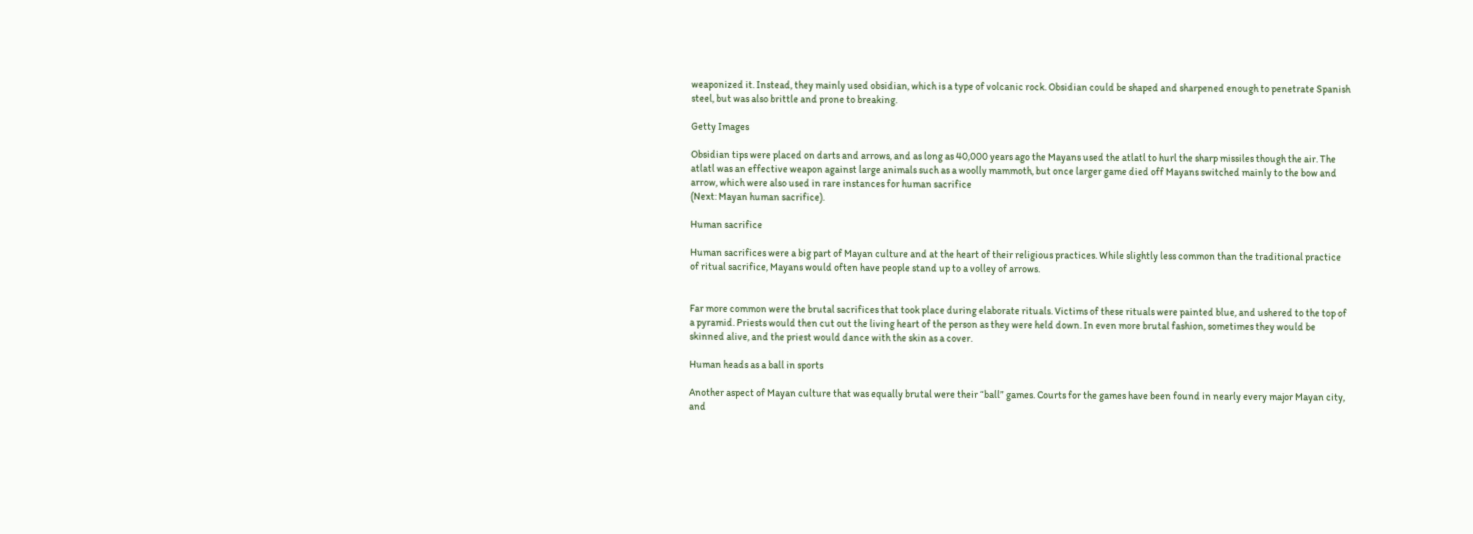weaponized it. Instead, they mainly used obsidian, which is a type of volcanic rock. Obsidian could be shaped and sharpened enough to penetrate Spanish steel, but was also brittle and prone to breaking.

Getty Images

Obsidian tips were placed on darts and arrows, and as long as 40,000 years ago the Mayans used the atlatl to hurl the sharp missiles though the air. The atlatl was an effective weapon against large animals such as a woolly mammoth, but once larger game died off Mayans switched mainly to the bow and arrow, which were also used in rare instances for human sacrifice
(Next: Mayan human sacrifice).

Human sacrifice

Human sacrifices were a big part of Mayan culture and at the heart of their religious practices. While slightly less common than the traditional practice of ritual sacrifice, Mayans would often have people stand up to a volley of arrows.


Far more common were the brutal sacrifices that took place during elaborate rituals. Victims of these rituals were painted blue, and ushered to the top of a pyramid. Priests would then cut out the living heart of the person as they were held down. In even more brutal fashion, sometimes they would be skinned alive, and the priest would dance with the skin as a cover.

Human heads as a ball in sports

Another aspect of Mayan culture that was equally brutal were their “ball” games. Courts for the games have been found in nearly every major Mayan city, and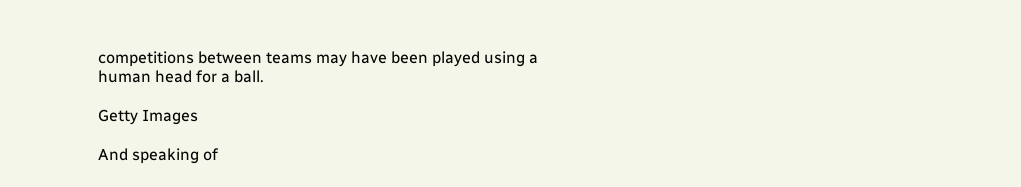competitions between teams may have been played using a human head for a ball.

Getty Images

And speaking of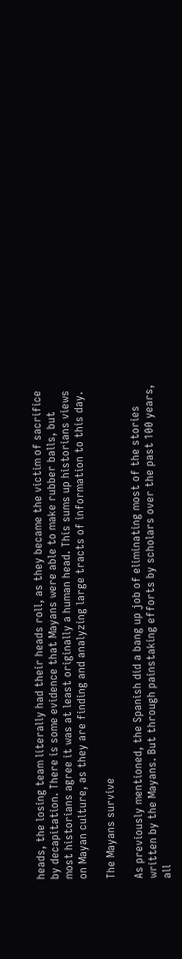heads, the losing team literally had their heads roll, as they became the victim of sacrifice by decapitation. There is some evidence that Mayans were able to make rubber balls, but most historians agree it was at least originally a human head. This sums up historians views on Mayan culture, as they are finding and analyzing large tracts of information to this day.

The Mayans survive

As previously mentioned, the Spanish did a bang up job of eliminating most of the stories written by the Mayans. But through painstaking efforts by scholars over the past 100 years, all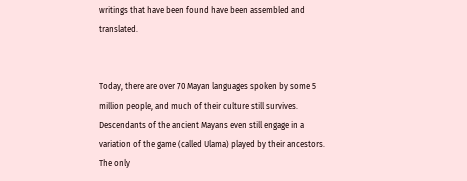writings that have been found have been assembled and translated.


Today, there are over 70 Mayan languages spoken by some 5 million people, and much of their culture still survives. Descendants of the ancient Mayans even still engage in a variation of the game (called Ulama) played by their ancestors. The only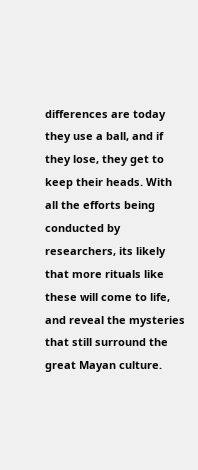differences are today they use a ball, and if they lose, they get to keep their heads. With all the efforts being conducted by researchers, its likely that more rituals like these will come to life, and reveal the mysteries that still surround the great Mayan culture.